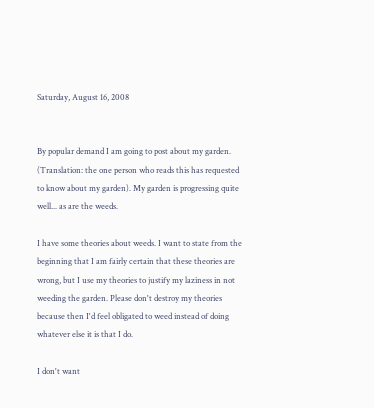Saturday, August 16, 2008


By popular demand I am going to post about my garden. (Translation: the one person who reads this has requested to know about my garden). My garden is progressing quite well... as are the weeds.

I have some theories about weeds. I want to state from the beginning that I am fairly certain that these theories are wrong, but I use my theories to justify my laziness in not weeding the garden. Please don't destroy my theories because then I'd feel obligated to weed instead of doing whatever else it is that I do.

I don't want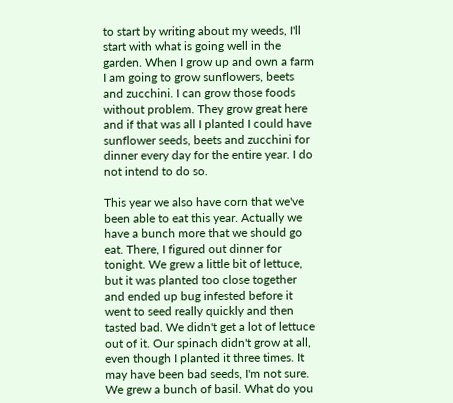to start by writing about my weeds, I'll start with what is going well in the garden. When I grow up and own a farm I am going to grow sunflowers, beets and zucchini. I can grow those foods without problem. They grow great here and if that was all I planted I could have sunflower seeds, beets and zucchini for dinner every day for the entire year. I do not intend to do so.

This year we also have corn that we've been able to eat this year. Actually we have a bunch more that we should go eat. There, I figured out dinner for tonight. We grew a little bit of lettuce, but it was planted too close together and ended up bug infested before it went to seed really quickly and then tasted bad. We didn't get a lot of lettuce out of it. Our spinach didn't grow at all, even though I planted it three times. It may have been bad seeds, I'm not sure. We grew a bunch of basil. What do you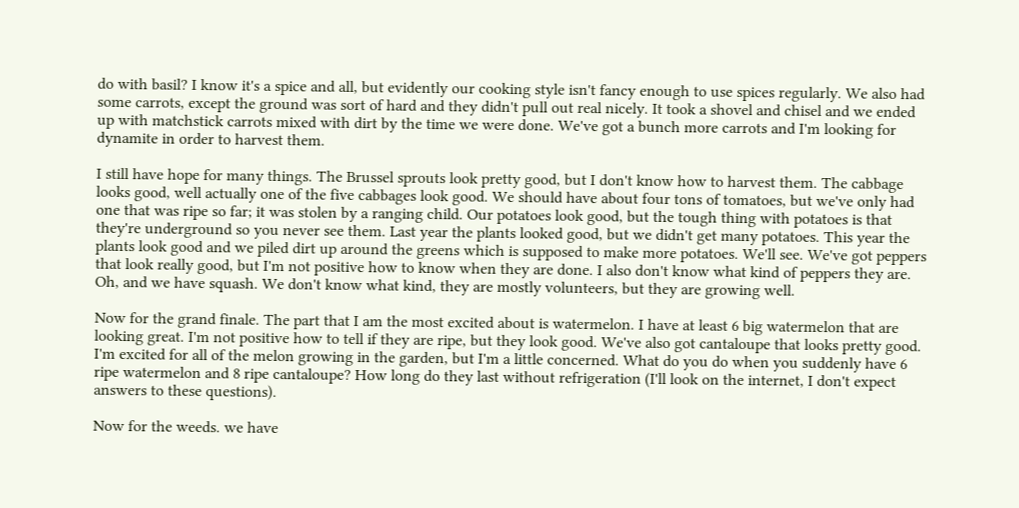do with basil? I know it's a spice and all, but evidently our cooking style isn't fancy enough to use spices regularly. We also had some carrots, except the ground was sort of hard and they didn't pull out real nicely. It took a shovel and chisel and we ended up with matchstick carrots mixed with dirt by the time we were done. We've got a bunch more carrots and I'm looking for dynamite in order to harvest them.

I still have hope for many things. The Brussel sprouts look pretty good, but I don't know how to harvest them. The cabbage looks good, well actually one of the five cabbages look good. We should have about four tons of tomatoes, but we've only had one that was ripe so far; it was stolen by a ranging child. Our potatoes look good, but the tough thing with potatoes is that they're underground so you never see them. Last year the plants looked good, but we didn't get many potatoes. This year the plants look good and we piled dirt up around the greens which is supposed to make more potatoes. We'll see. We've got peppers that look really good, but I'm not positive how to know when they are done. I also don't know what kind of peppers they are. Oh, and we have squash. We don't know what kind, they are mostly volunteers, but they are growing well.

Now for the grand finale. The part that I am the most excited about is watermelon. I have at least 6 big watermelon that are looking great. I'm not positive how to tell if they are ripe, but they look good. We've also got cantaloupe that looks pretty good. I'm excited for all of the melon growing in the garden, but I'm a little concerned. What do you do when you suddenly have 6 ripe watermelon and 8 ripe cantaloupe? How long do they last without refrigeration (I'll look on the internet, I don't expect answers to these questions).

Now for the weeds. we have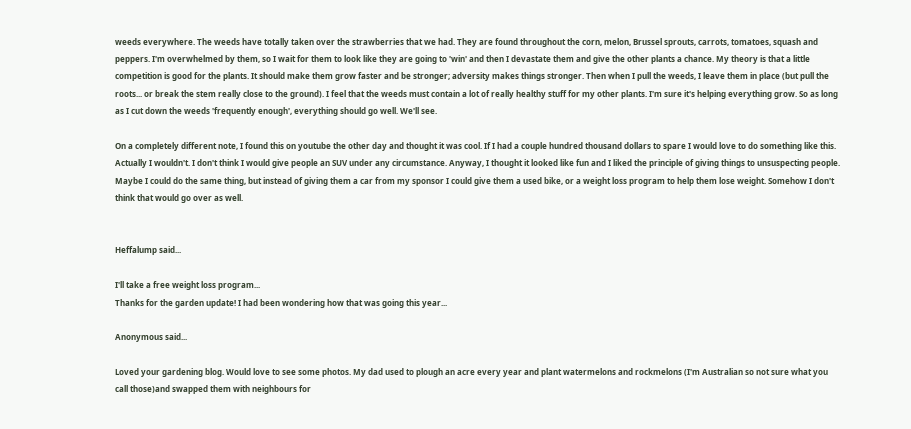weeds everywhere. The weeds have totally taken over the strawberries that we had. They are found throughout the corn, melon, Brussel sprouts, carrots, tomatoes, squash and peppers. I'm overwhelmed by them, so I wait for them to look like they are going to 'win' and then I devastate them and give the other plants a chance. My theory is that a little competition is good for the plants. It should make them grow faster and be stronger; adversity makes things stronger. Then when I pull the weeds, I leave them in place (but pull the roots... or break the stem really close to the ground). I feel that the weeds must contain a lot of really healthy stuff for my other plants. I'm sure it's helping everything grow. So as long as I cut down the weeds 'frequently enough', everything should go well. We'll see.

On a completely different note, I found this on youtube the other day and thought it was cool. If I had a couple hundred thousand dollars to spare I would love to do something like this. Actually I wouldn't. I don't think I would give people an SUV under any circumstance. Anyway, I thought it looked like fun and I liked the principle of giving things to unsuspecting people. Maybe I could do the same thing, but instead of giving them a car from my sponsor I could give them a used bike, or a weight loss program to help them lose weight. Somehow I don't think that would go over as well.


Heffalump said...

I'll take a free weight loss program...
Thanks for the garden update! I had been wondering how that was going this year...

Anonymous said...

Loved your gardening blog. Would love to see some photos. My dad used to plough an acre every year and plant watermelons and rockmelons (I'm Australian so not sure what you call those)and swapped them with neighbours for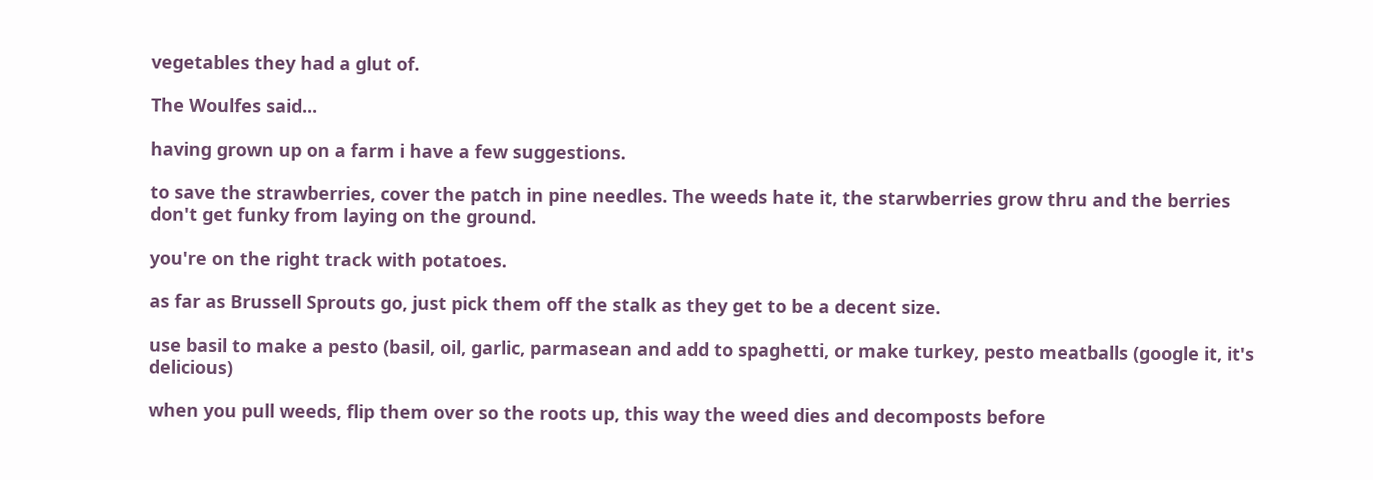vegetables they had a glut of.

The Woulfes said...

having grown up on a farm i have a few suggestions.

to save the strawberries, cover the patch in pine needles. The weeds hate it, the starwberries grow thru and the berries don't get funky from laying on the ground.

you're on the right track with potatoes.

as far as Brussell Sprouts go, just pick them off the stalk as they get to be a decent size.

use basil to make a pesto (basil, oil, garlic, parmasean and add to spaghetti, or make turkey, pesto meatballs (google it, it's delicious)

when you pull weeds, flip them over so the roots up, this way the weed dies and decomposts before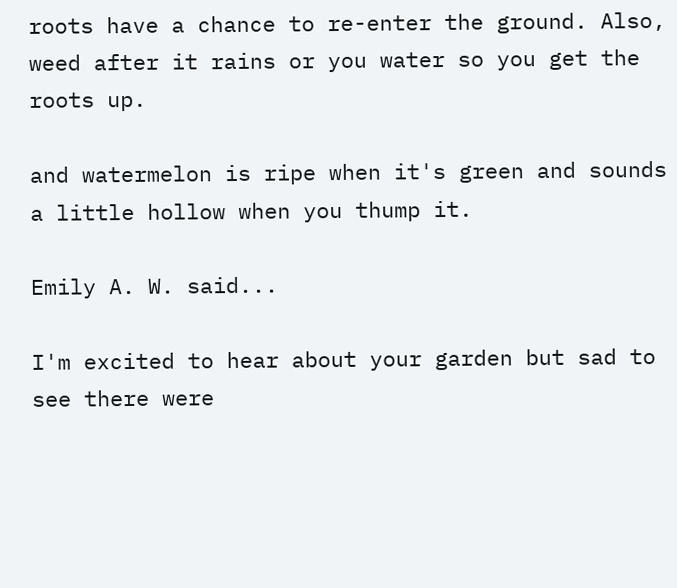roots have a chance to re-enter the ground. Also, weed after it rains or you water so you get the roots up.

and watermelon is ripe when it's green and sounds a little hollow when you thump it.

Emily A. W. said...

I'm excited to hear about your garden but sad to see there were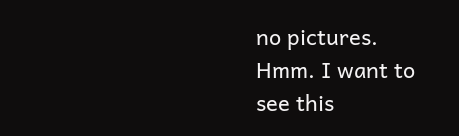no pictures. Hmm. I want to see this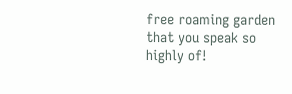free roaming garden that you speak so highly of!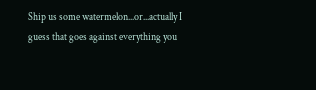Ship us some watermelon...or...actually I guess that goes against everything you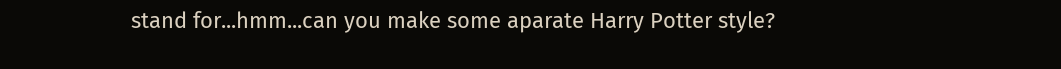stand for...hmm...can you make some aparate Harry Potter style?